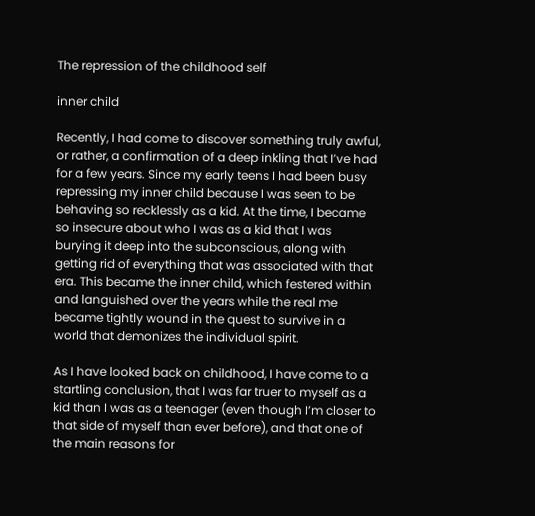The repression of the childhood self

inner child

Recently, I had come to discover something truly awful, or rather, a confirmation of a deep inkling that I’ve had for a few years. Since my early teens I had been busy repressing my inner child because I was seen to be behaving so recklessly as a kid. At the time, I became so insecure about who I was as a kid that I was burying it deep into the subconscious, along with getting rid of everything that was associated with that era. This became the inner child, which festered within and languished over the years while the real me became tightly wound in the quest to survive in a world that demonizes the individual spirit.

As I have looked back on childhood, I have come to a startling conclusion, that I was far truer to myself as a kid than I was as a teenager (even though I’m closer to that side of myself than ever before), and that one of the main reasons for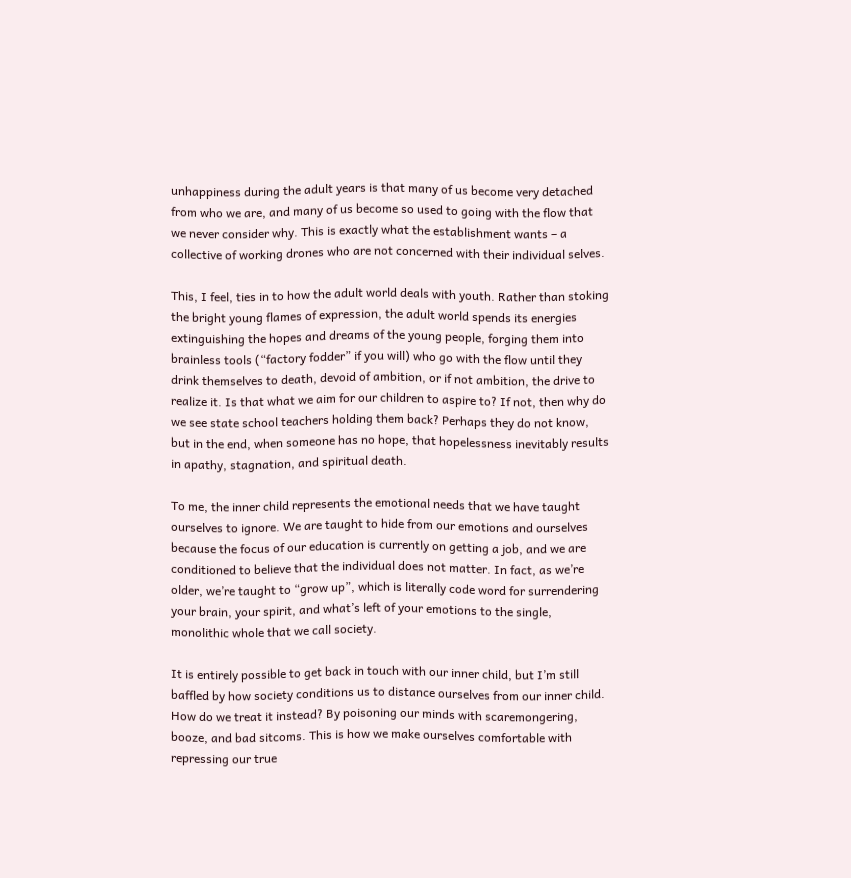unhappiness during the adult years is that many of us become very detached from who we are, and many of us become so used to going with the flow that we never consider why. This is exactly what the establishment wants – a collective of working drones who are not concerned with their individual selves.

This, I feel, ties in to how the adult world deals with youth. Rather than stoking the bright young flames of expression, the adult world spends its energies extinguishing the hopes and dreams of the young people, forging them into brainless tools (“factory fodder” if you will) who go with the flow until they drink themselves to death, devoid of ambition, or if not ambition, the drive to realize it. Is that what we aim for our children to aspire to? If not, then why do we see state school teachers holding them back? Perhaps they do not know, but in the end, when someone has no hope, that hopelessness inevitably results in apathy, stagnation, and spiritual death.

To me, the inner child represents the emotional needs that we have taught ourselves to ignore. We are taught to hide from our emotions and ourselves because the focus of our education is currently on getting a job, and we are conditioned to believe that the individual does not matter. In fact, as we’re older, we’re taught to “grow up”, which is literally code word for surrendering your brain, your spirit, and what’s left of your emotions to the single, monolithic whole that we call society.

It is entirely possible to get back in touch with our inner child, but I’m still baffled by how society conditions us to distance ourselves from our inner child. How do we treat it instead? By poisoning our minds with scaremongering, booze, and bad sitcoms. This is how we make ourselves comfortable with repressing our true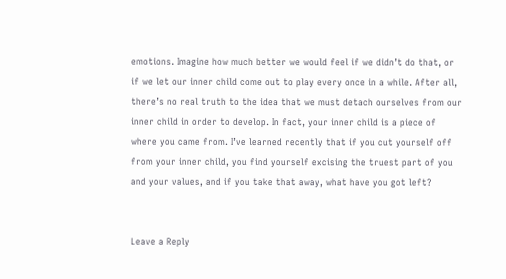emotions. Imagine how much better we would feel if we didn’t do that, or if we let our inner child come out to play every once in a while. After all, there’s no real truth to the idea that we must detach ourselves from our inner child in order to develop. In fact, your inner child is a piece of where you came from. I’ve learned recently that if you cut yourself off from your inner child, you find yourself excising the truest part of you and your values, and if you take that away, what have you got left?


Leave a Reply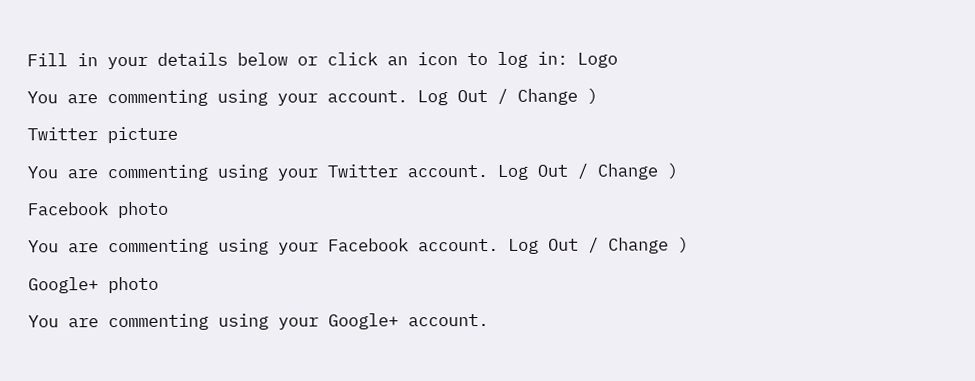Fill in your details below or click an icon to log in: Logo

You are commenting using your account. Log Out / Change )

Twitter picture

You are commenting using your Twitter account. Log Out / Change )

Facebook photo

You are commenting using your Facebook account. Log Out / Change )

Google+ photo

You are commenting using your Google+ account.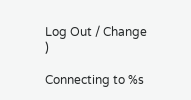Log Out / Change )

Connecting to %s